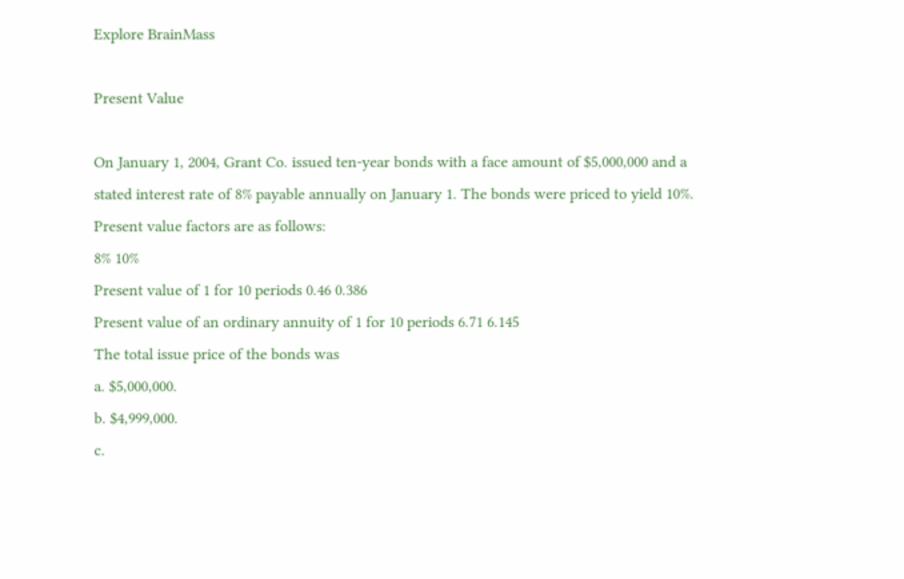Explore BrainMass

Present Value

On January 1, 2004, Grant Co. issued ten-year bonds with a face amount of $5,000,000 and a stated interest rate of 8% payable annually on January 1. The bonds were priced to yield 10%. Present value factors are as follows:
8% 10%
Present value of 1 for 10 periods 0.46 0.386
Present value of an ordinary annuity of 1 for 10 periods 6.71 6.145
The total issue price of the bonds was
a. $5,000,000.
b. $4,999,000.
c.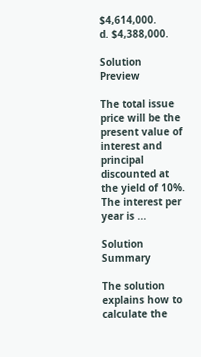$4,614,000.
d. $4,388,000.

Solution Preview

The total issue price will be the present value of interest and principal discounted at the yield of 10%. The interest per year is ...

Solution Summary

The solution explains how to calculate the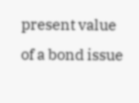present value of a bond issue